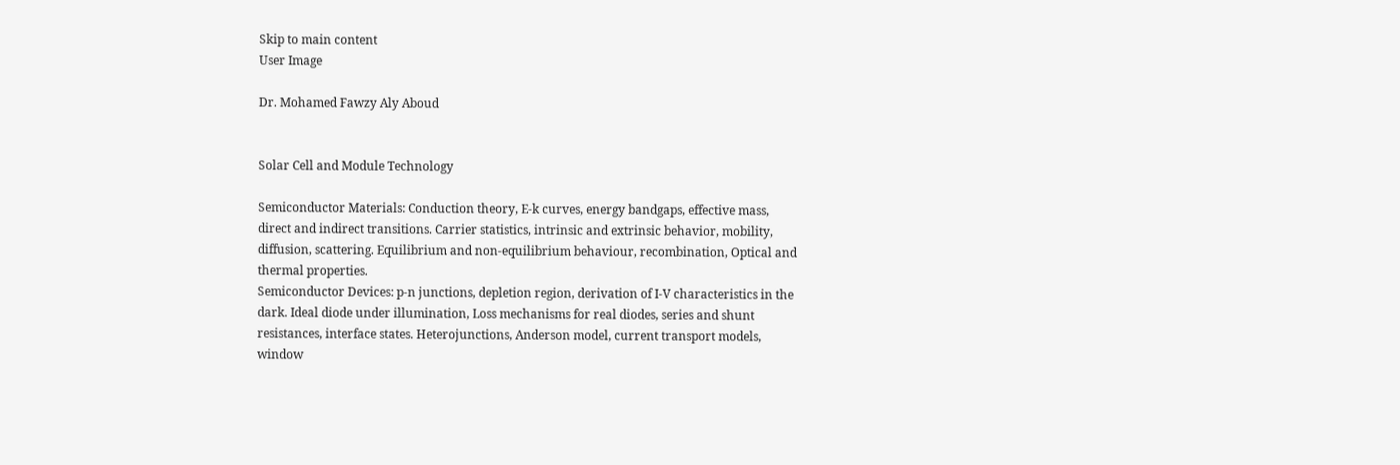Skip to main content
User Image

Dr. Mohamed Fawzy Aly Aboud


Solar Cell and Module Technology

Semiconductor Materials: Conduction theory, E-k curves, energy bandgaps, effective mass,
direct and indirect transitions. Carrier statistics, intrinsic and extrinsic behavior, mobility,
diffusion, scattering. Equilibrium and non-equilibrium behaviour, recombination, Optical and
thermal properties.
Semiconductor Devices: p-n junctions, depletion region, derivation of I-V characteristics in the
dark. Ideal diode under illumination, Loss mechanisms for real diodes, series and shunt
resistances, interface states. Heterojunctions, Anderson model, current transport models,
window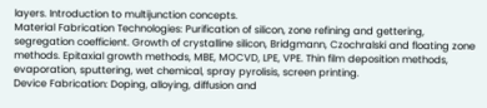layers. Introduction to multijunction concepts.
Material Fabrication Technologies: Purification of silicon, zone refining and gettering,
segregation coefficient. Growth of crystalline silicon, Bridgmann, Czochralski and floating zone
methods. Epitaxial growth methods, MBE, MOCVD, LPE, VPE. Thin film deposition methods,
evaporation, sputtering, wet chemical, spray pyrolisis, screen printing.
Device Fabrication: Doping, alloying, diffusion and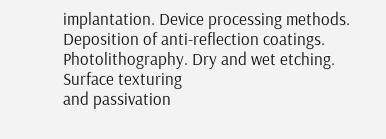implantation. Device processing methods.
Deposition of anti-reflection coatings. Photolithography. Dry and wet etching. Surface texturing
and passivation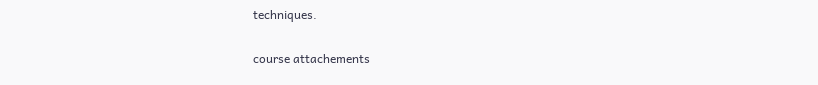techniques.

course attachements